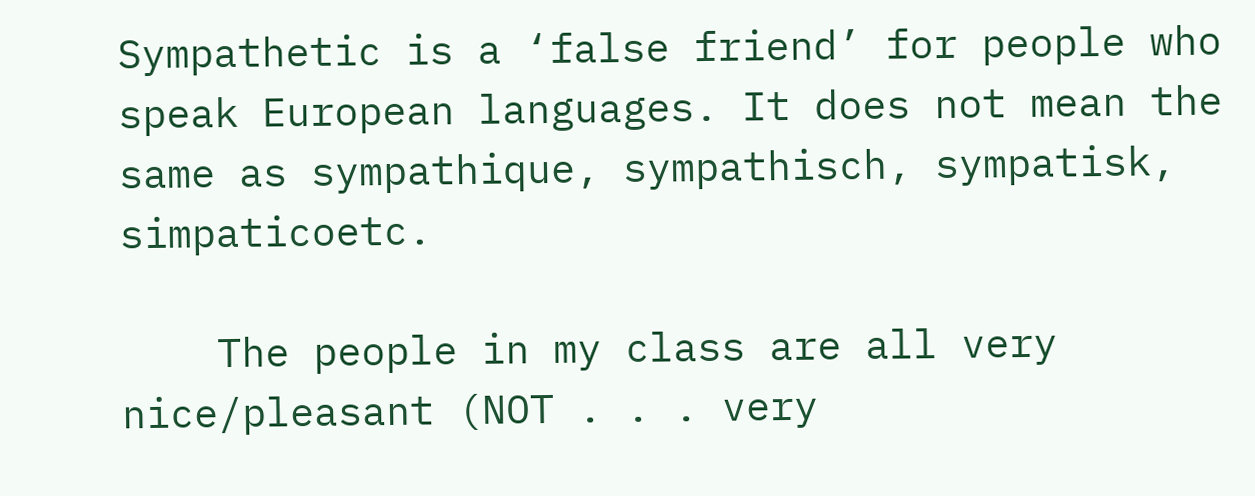Sympathetic is a ‘false friend’ for people who speak European languages. It does not mean the same as sympathique, sympathisch, sympatisk, simpaticoetc.

    The people in my class are all very nice/pleasant (NOT . . . very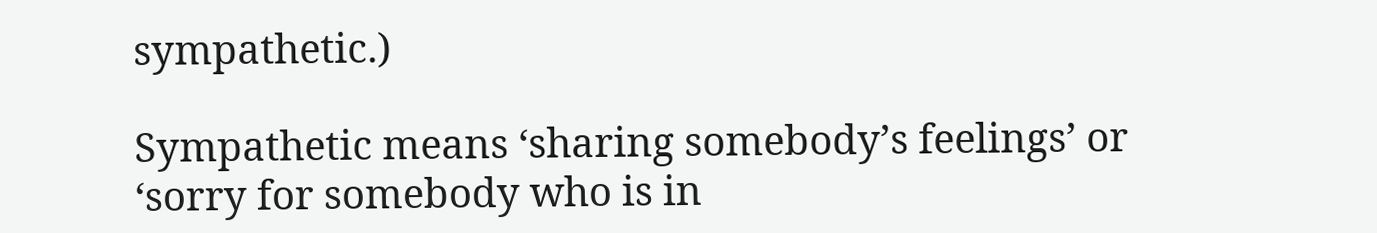sympathetic.)

Sympathetic means ‘sharing somebody’s feelings’ or ‘sorry for somebody who is in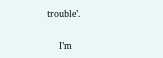trouble’.

    I’m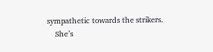sympathetic towards the strikers.
    She’s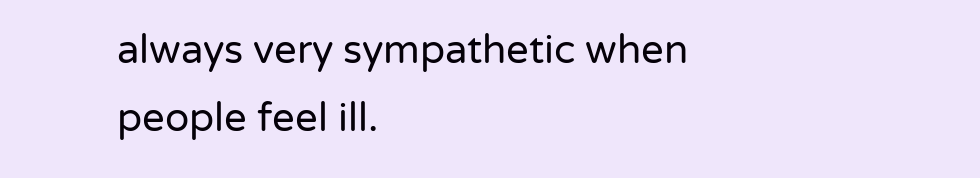always very sympathetic when people feel ill.